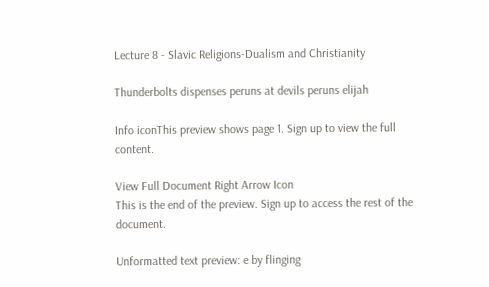Lecture 8 - Slavic Religions-Dualism and Christianity

Thunderbolts dispenses peruns at devils peruns elijah

Info iconThis preview shows page 1. Sign up to view the full content.

View Full Document Right Arrow Icon
This is the end of the preview. Sign up to access the rest of the document.

Unformatted text preview: e by flinging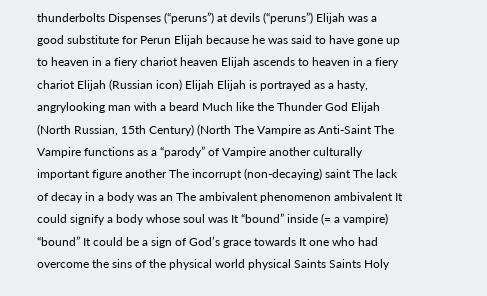thunderbolts Dispenses (“peruns”) at devils (“peruns”) Elijah was a good substitute for Perun Elijah because he was said to have gone up to heaven in a fiery chariot heaven Elijah ascends to heaven in a fiery chariot Elijah (Russian icon) Elijah Elijah is portrayed as a hasty, angrylooking man with a beard Much like the Thunder God Elijah (North Russian, 15th Century) (North The Vampire as Anti-Saint The Vampire functions as a “parody” of Vampire another culturally important figure another The incorrupt (non-decaying) saint The lack of decay in a body was an The ambivalent phenomenon ambivalent It could signify a body whose soul was It “bound” inside (= a vampire) “bound” It could be a sign of God’s grace towards It one who had overcome the sins of the physical world physical Saints Saints Holy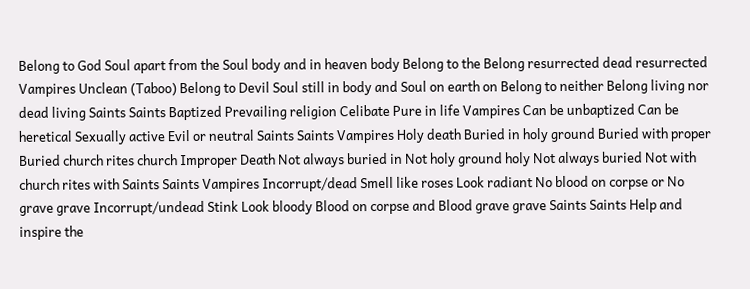Belong to God Soul apart from the Soul body and in heaven body Belong to the Belong resurrected dead resurrected Vampires Unclean (Taboo) Belong to Devil Soul still in body and Soul on earth on Belong to neither Belong living nor dead living Saints Saints Baptized Prevailing religion Celibate Pure in life Vampires Can be unbaptized Can be heretical Sexually active Evil or neutral Saints Saints Vampires Holy death Buried in holy ground Buried with proper Buried church rites church Improper Death Not always buried in Not holy ground holy Not always buried Not with church rites with Saints Saints Vampires Incorrupt/dead Smell like roses Look radiant No blood on corpse or No grave grave Incorrupt/undead Stink Look bloody Blood on corpse and Blood grave grave Saints Saints Help and inspire the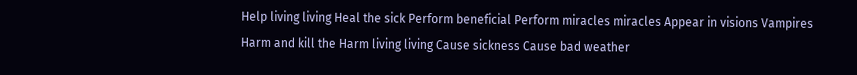Help living living Heal the sick Perform beneficial Perform miracles miracles Appear in visions Vampires Harm and kill the Harm living living Cause sickness Cause bad weather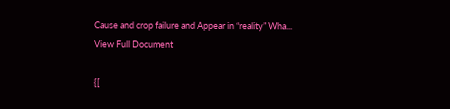Cause and crop failure and Appear in “reality” Wha...
View Full Document

{[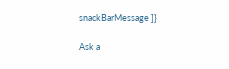snackBarMessage ]}

Ask a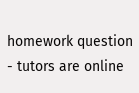homework question - tutors are online